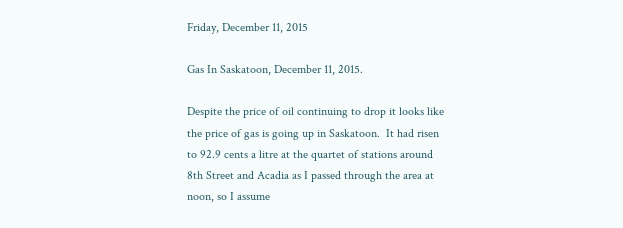Friday, December 11, 2015

Gas In Saskatoon, December 11, 2015.

Despite the price of oil continuing to drop it looks like the price of gas is going up in Saskatoon.  It had risen to 92.9 cents a litre at the quartet of stations around 8th Street and Acadia as I passed through the area at noon, so I assume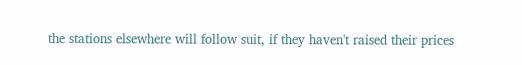the stations elsewhere will follow suit, if they haven't raised their prices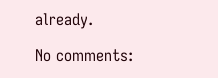already.

No comments: